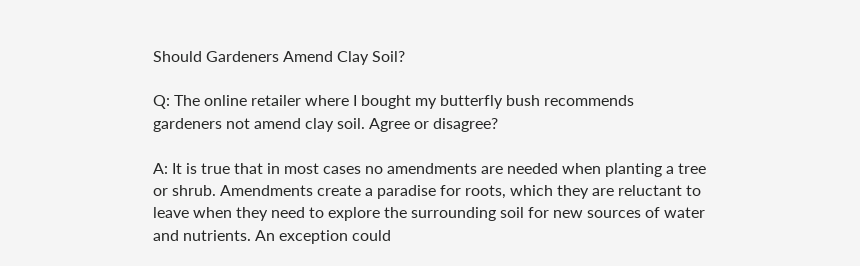Should Gardeners Amend Clay Soil?

Q: The online retailer where I bought my butterfly bush recommends
gardeners not amend clay soil. Agree or disagree?

A: It is true that in most cases no amendments are needed when planting a tree
or shrub. Amendments create a paradise for roots, which they are reluctant to
leave when they need to explore the surrounding soil for new sources of water
and nutrients. An exception could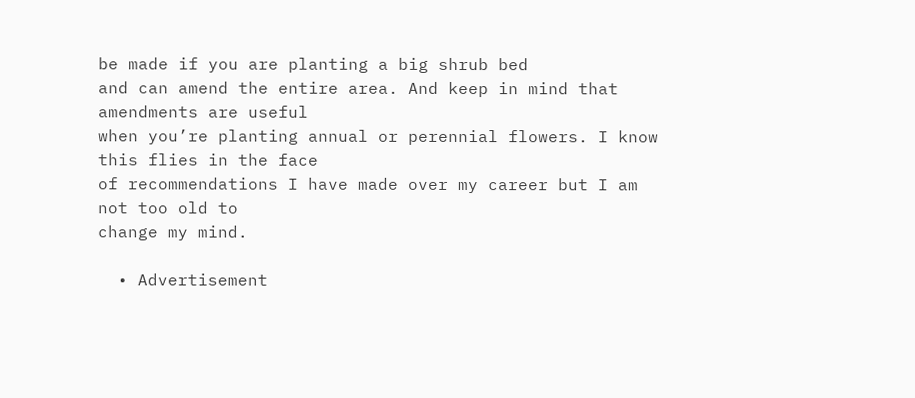be made if you are planting a big shrub bed
and can amend the entire area. And keep in mind that amendments are useful
when you’re planting annual or perennial flowers. I know this flies in the face
of recommendations I have made over my career but I am not too old to
change my mind.

  • Advertisement